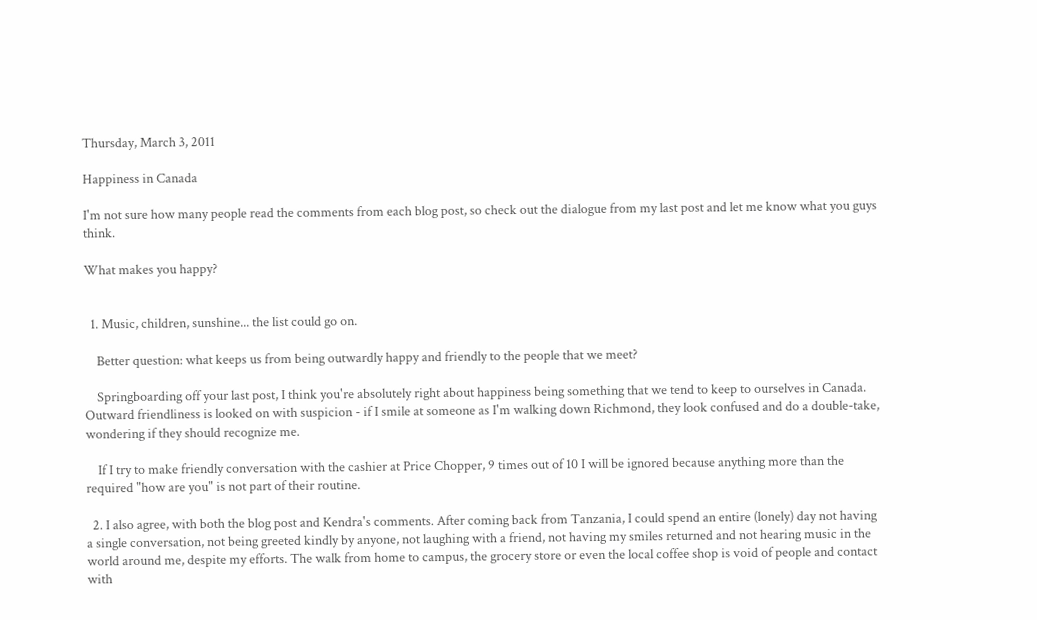Thursday, March 3, 2011

Happiness in Canada

I'm not sure how many people read the comments from each blog post, so check out the dialogue from my last post and let me know what you guys think.

What makes you happy?


  1. Music, children, sunshine... the list could go on.

    Better question: what keeps us from being outwardly happy and friendly to the people that we meet?

    Springboarding off your last post, I think you're absolutely right about happiness being something that we tend to keep to ourselves in Canada. Outward friendliness is looked on with suspicion - if I smile at someone as I'm walking down Richmond, they look confused and do a double-take, wondering if they should recognize me.

    If I try to make friendly conversation with the cashier at Price Chopper, 9 times out of 10 I will be ignored because anything more than the required "how are you" is not part of their routine.

  2. I also agree, with both the blog post and Kendra's comments. After coming back from Tanzania, I could spend an entire (lonely) day not having a single conversation, not being greeted kindly by anyone, not laughing with a friend, not having my smiles returned and not hearing music in the world around me, despite my efforts. The walk from home to campus, the grocery store or even the local coffee shop is void of people and contact with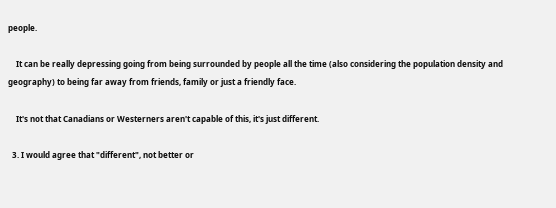people.

    It can be really depressing going from being surrounded by people all the time (also considering the population density and geography) to being far away from friends, family or just a friendly face.

    It's not that Canadians or Westerners aren't capable of this, it's just different.

  3. I would agree that "different", not better or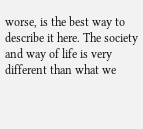worse, is the best way to describe it here. The society and way of life is very different than what we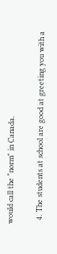would call the "norm" in Canada.

  4. The students at school are good at greeting you with a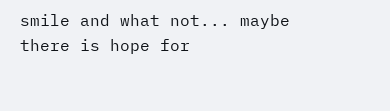smile and what not... maybe there is hope for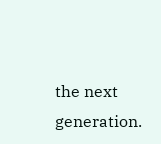the next generation.